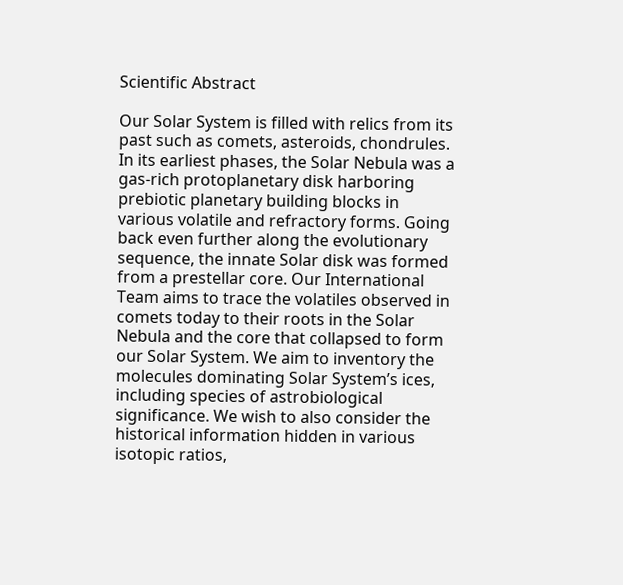Scientific Abstract

Our Solar System is filled with relics from its past such as comets, asteroids, chondrules. In its earliest phases, the Solar Nebula was a gas-rich protoplanetary disk harboring prebiotic planetary building blocks in various volatile and refractory forms. Going back even further along the evolutionary sequence, the innate Solar disk was formed from a prestellar core. Our International Team aims to trace the volatiles observed in comets today to their roots in the Solar Nebula and the core that collapsed to form our Solar System. We aim to inventory the molecules dominating Solar System’s ices, including species of astrobiological significance. We wish to also consider the historical information hidden in various isotopic ratios,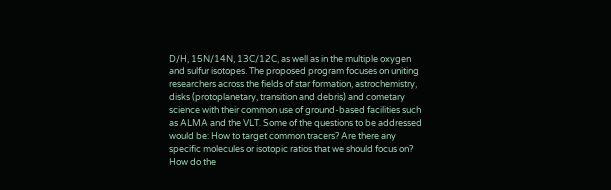D/H, 15N/14N, 13C/12C, as well as in the multiple oxygen and sulfur isotopes. The proposed program focuses on uniting researchers across the fields of star formation, astrochemistry, disks (protoplanetary, transition and debris) and cometary science with their common use of ground-based facilities such as ALMA and the VLT. Some of the questions to be addressed would be: How to target common tracers? Are there any specific molecules or isotopic ratios that we should focus on? How do the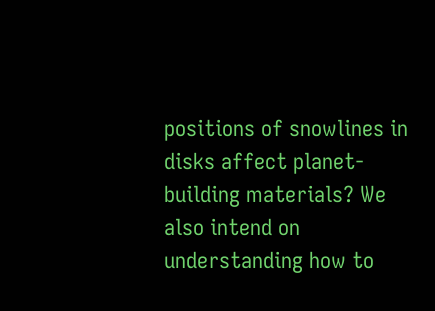positions of snowlines in disks affect planet-building materials? We also intend on understanding how to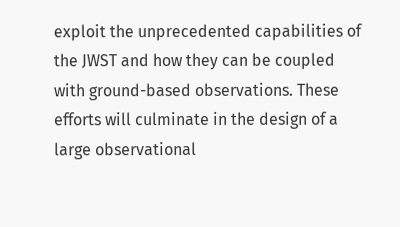exploit the unprecedented capabilities of the JWST and how they can be coupled with ground-based observations. These efforts will culminate in the design of a large observational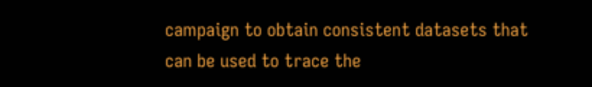campaign to obtain consistent datasets that can be used to trace the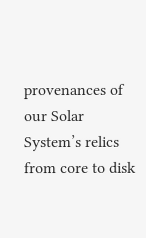provenances of our Solar System’s relics from core to disk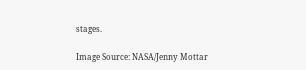stages.

Image Source: NASA/Jenny Mottar